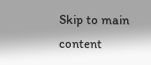Skip to main content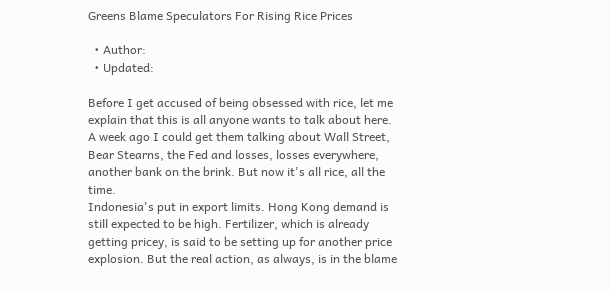Greens Blame Speculators For Rising Rice Prices

  • Author:
  • Updated:

Before I get accused of being obsessed with rice, let me explain that this is all anyone wants to talk about here. A week ago I could get them talking about Wall Street, Bear Stearns, the Fed and losses, losses everywhere, another bank on the brink. But now it's all rice, all the time.
Indonesia's put in export limits. Hong Kong demand is still expected to be high. Fertilizer, which is already getting pricey, is said to be setting up for another price explosion. But the real action, as always, is in the blame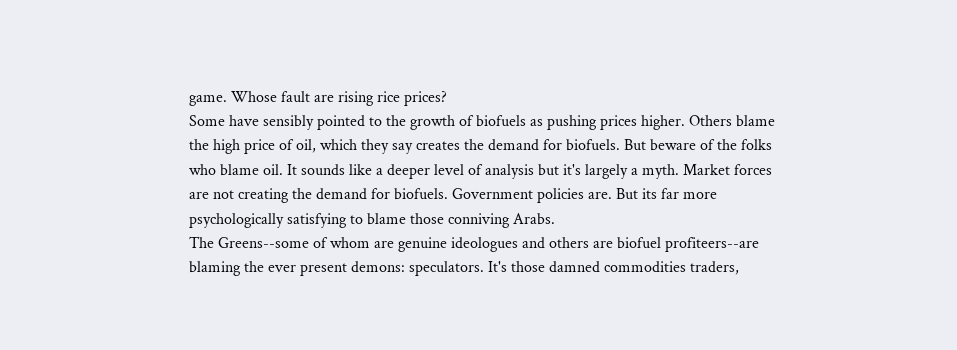game. Whose fault are rising rice prices?
Some have sensibly pointed to the growth of biofuels as pushing prices higher. Others blame the high price of oil, which they say creates the demand for biofuels. But beware of the folks who blame oil. It sounds like a deeper level of analysis but it's largely a myth. Market forces are not creating the demand for biofuels. Government policies are. But its far more psychologically satisfying to blame those conniving Arabs.
The Greens--some of whom are genuine ideologues and others are biofuel profiteers--are blaming the ever present demons: speculators. It's those damned commodities traders,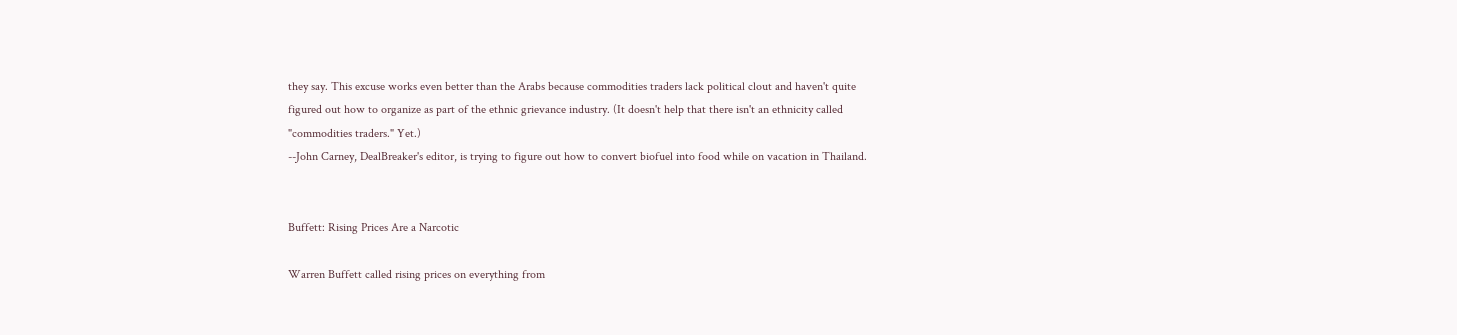they say. This excuse works even better than the Arabs because commodities traders lack political clout and haven't quite figured out how to organize as part of the ethnic grievance industry. (It doesn't help that there isn't an ethnicity called "commodities traders." Yet.)
--John Carney, DealBreaker's editor, is trying to figure out how to convert biofuel into food while on vacation in Thailand.


Buffett: Rising Prices Are a Narcotic

Warren Buffett called rising prices on everything from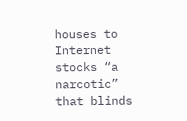houses to Internet stocks “a narcotic” that blinds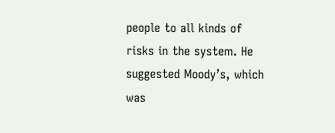people to all kinds of risks in the system. He suggested Moody’s, which was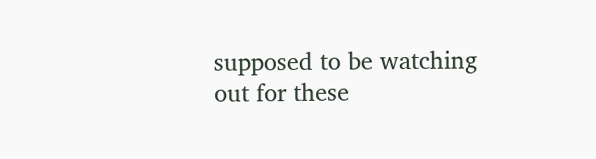supposed to be watching out for these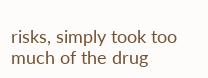risks, simply took too much of the drug